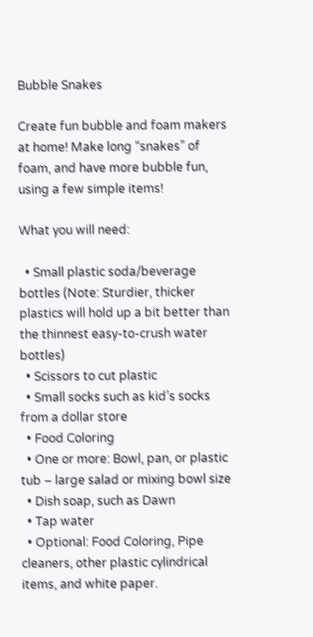Bubble Snakes

Create fun bubble and foam makers at home! Make long “snakes” of foam, and have more bubble fun, using a few simple items!

What you will need:

  • Small plastic soda/beverage bottles (Note: Sturdier, thicker plastics will hold up a bit better than the thinnest easy-to-crush water bottles)
  • Scissors to cut plastic
  • Small socks such as kid’s socks from a dollar store
  • Food Coloring
  • One or more: Bowl, pan, or plastic tub – large salad or mixing bowl size
  • Dish soap, such as Dawn
  • Tap water
  • Optional: Food Coloring, Pipe cleaners, other plastic cylindrical items, and white paper.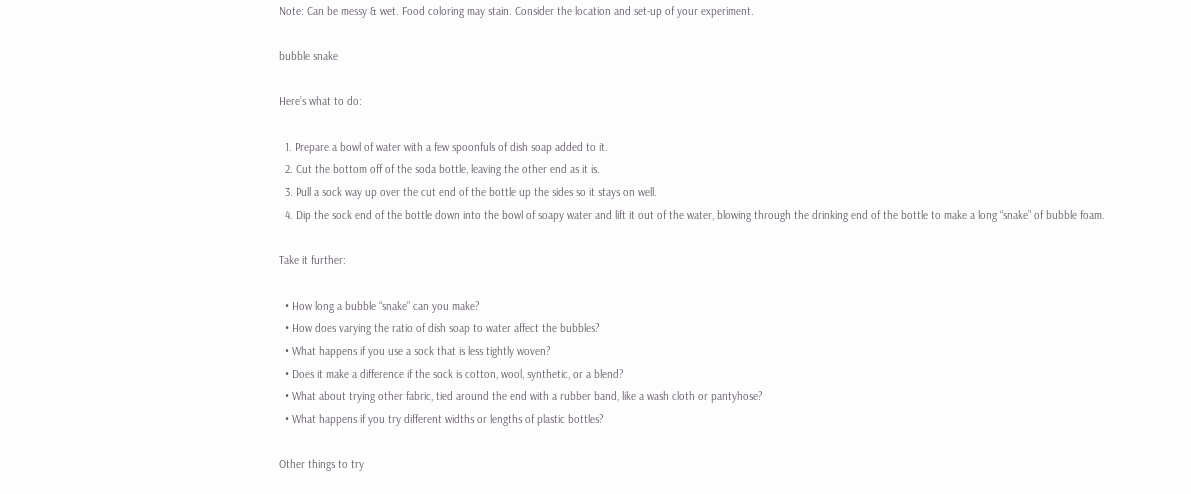Note: Can be messy & wet. Food coloring may stain. Consider the location and set-up of your experiment.

bubble snake

Here’s what to do:

  1. Prepare a bowl of water with a few spoonfuls of dish soap added to it.
  2. Cut the bottom off of the soda bottle, leaving the other end as it is.
  3. Pull a sock way up over the cut end of the bottle up the sides so it stays on well.
  4. Dip the sock end of the bottle down into the bowl of soapy water and lift it out of the water, blowing through the drinking end of the bottle to make a long “snake” of bubble foam.

Take it further:

  • How long a bubble “snake” can you make?
  • How does varying the ratio of dish soap to water affect the bubbles?
  • What happens if you use a sock that is less tightly woven?
  • Does it make a difference if the sock is cotton, wool, synthetic, or a blend?
  • What about trying other fabric, tied around the end with a rubber band, like a wash cloth or pantyhose?
  • What happens if you try different widths or lengths of plastic bottles?

Other things to try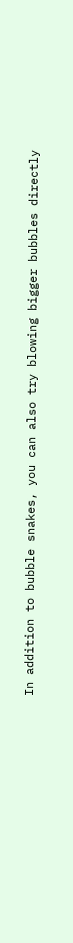In addition to bubble snakes, you can also try blowing bigger bubbles directly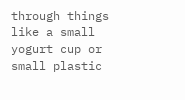through things like a small yogurt cup or small plastic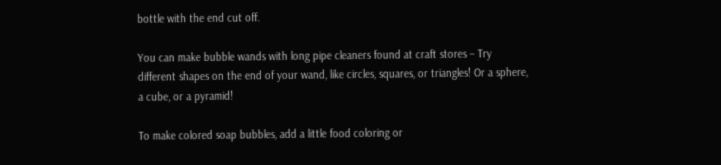bottle with the end cut off.

You can make bubble wands with long pipe cleaners found at craft stores – Try different shapes on the end of your wand, like circles, squares, or triangles! Or a sphere, a cube, or a pyramid!

To make colored soap bubbles, add a little food coloring or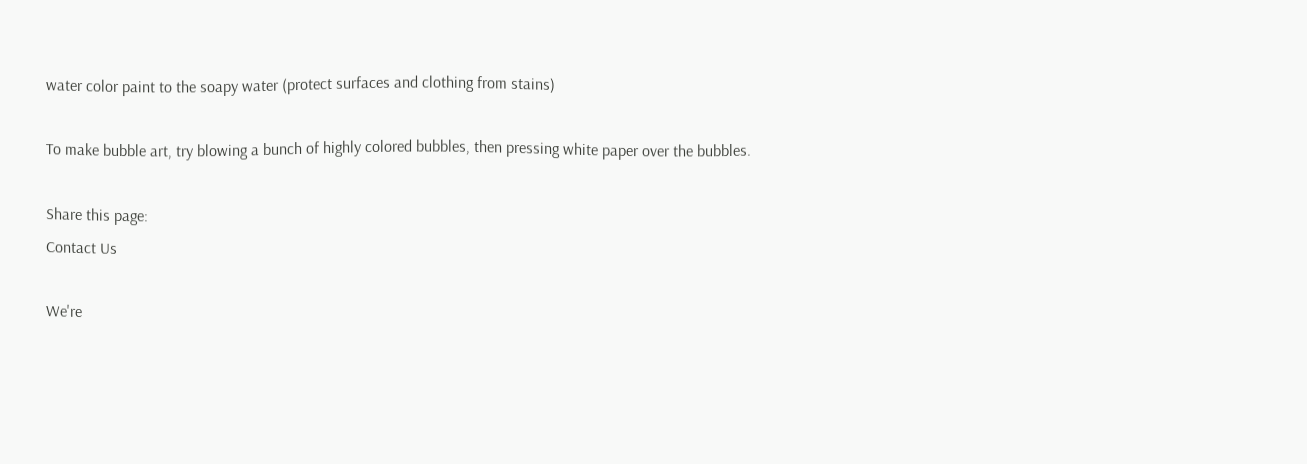water color paint to the soapy water (protect surfaces and clothing from stains)

To make bubble art, try blowing a bunch of highly colored bubbles, then pressing white paper over the bubbles.

Share this page:
Contact Us

We're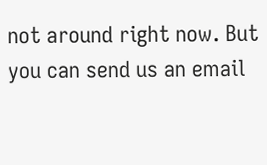not around right now. But you can send us an email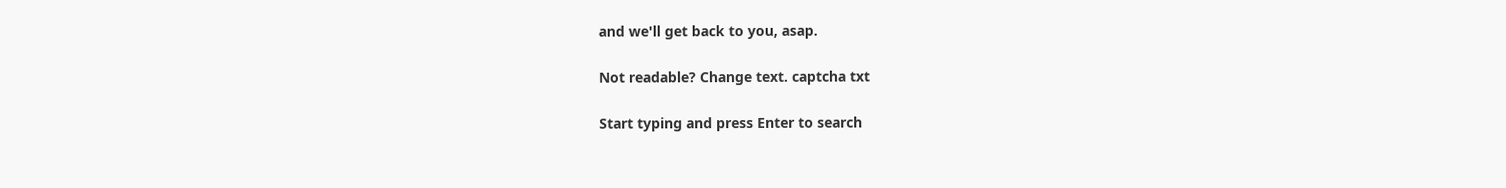and we'll get back to you, asap.

Not readable? Change text. captcha txt

Start typing and press Enter to search